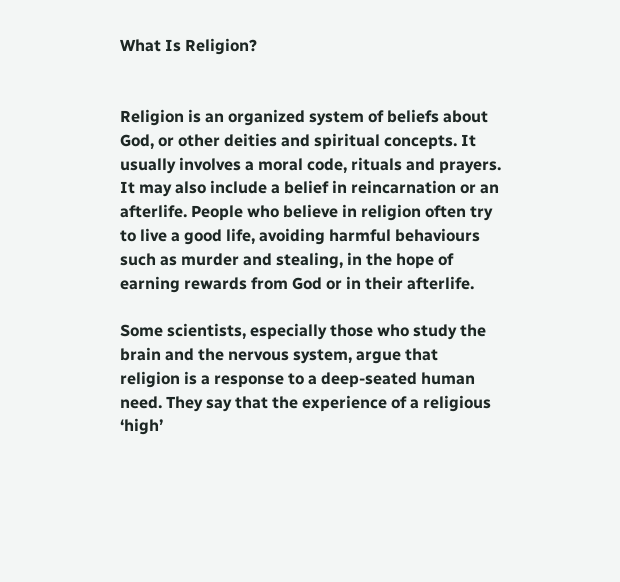What Is Religion?


Religion is an organized system of beliefs about God, or other deities and spiritual concepts. It usually involves a moral code, rituals and prayers. It may also include a belief in reincarnation or an afterlife. People who believe in religion often try to live a good life, avoiding harmful behaviours such as murder and stealing, in the hope of earning rewards from God or in their afterlife.

Some scientists, especially those who study the brain and the nervous system, argue that religion is a response to a deep-seated human need. They say that the experience of a religious ‘high’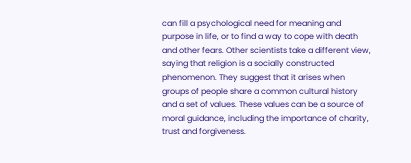can fill a psychological need for meaning and purpose in life, or to find a way to cope with death and other fears. Other scientists take a different view, saying that religion is a socially constructed phenomenon. They suggest that it arises when groups of people share a common cultural history and a set of values. These values can be a source of moral guidance, including the importance of charity, trust and forgiveness.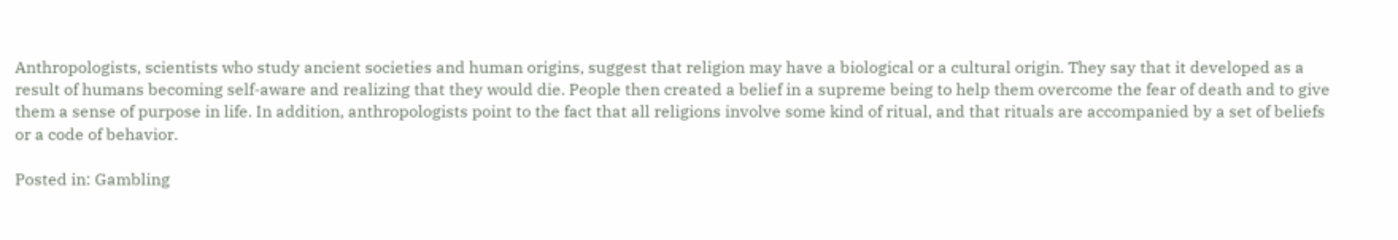Anthropologists, scientists who study ancient societies and human origins, suggest that religion may have a biological or a cultural origin. They say that it developed as a result of humans becoming self-aware and realizing that they would die. People then created a belief in a supreme being to help them overcome the fear of death and to give them a sense of purpose in life. In addition, anthropologists point to the fact that all religions involve some kind of ritual, and that rituals are accompanied by a set of beliefs or a code of behavior.

Posted in: Gambling